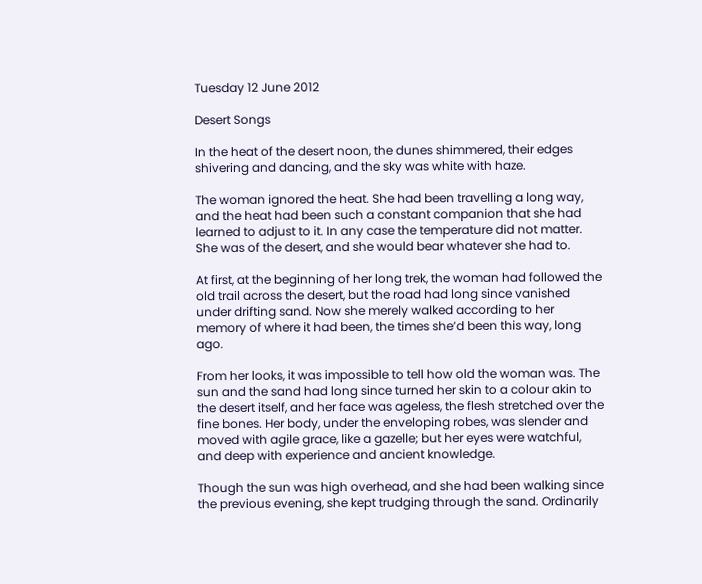Tuesday 12 June 2012

Desert Songs

In the heat of the desert noon, the dunes shimmered, their edges shivering and dancing, and the sky was white with haze.

The woman ignored the heat. She had been travelling a long way, and the heat had been such a constant companion that she had learned to adjust to it. In any case the temperature did not matter. She was of the desert, and she would bear whatever she had to.

At first, at the beginning of her long trek, the woman had followed the old trail across the desert, but the road had long since vanished under drifting sand. Now she merely walked according to her memory of where it had been, the times she’d been this way, long ago.

From her looks, it was impossible to tell how old the woman was. The sun and the sand had long since turned her skin to a colour akin to the desert itself, and her face was ageless, the flesh stretched over the fine bones. Her body, under the enveloping robes, was slender and moved with agile grace, like a gazelle; but her eyes were watchful, and deep with experience and ancient knowledge.

Though the sun was high overhead, and she had been walking since the previous evening, she kept trudging through the sand. Ordinarily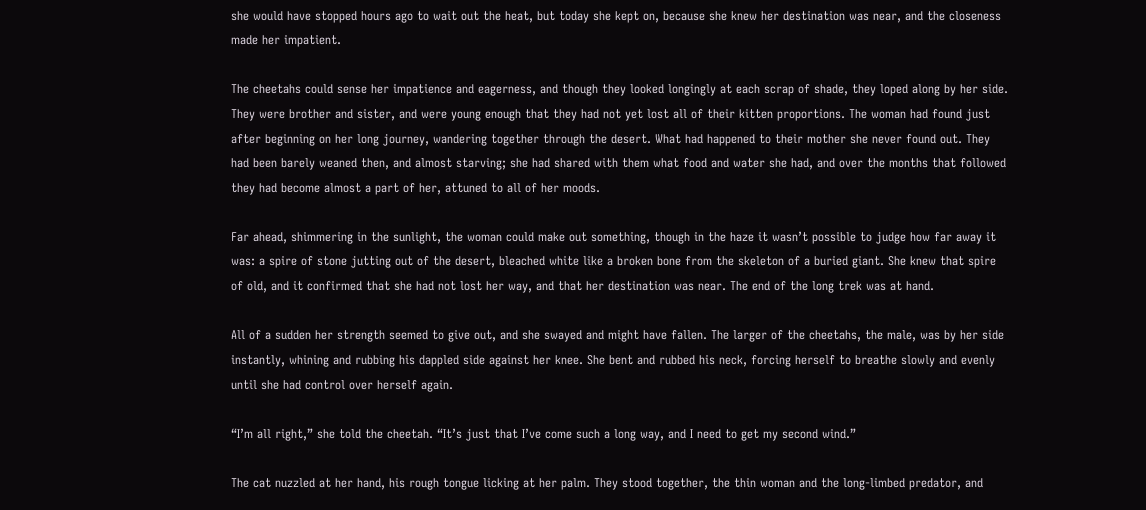she would have stopped hours ago to wait out the heat, but today she kept on, because she knew her destination was near, and the closeness made her impatient.

The cheetahs could sense her impatience and eagerness, and though they looked longingly at each scrap of shade, they loped along by her side. They were brother and sister, and were young enough that they had not yet lost all of their kitten proportions. The woman had found just after beginning on her long journey, wandering together through the desert. What had happened to their mother she never found out. They had been barely weaned then, and almost starving; she had shared with them what food and water she had, and over the months that followed they had become almost a part of her, attuned to all of her moods.

Far ahead, shimmering in the sunlight, the woman could make out something, though in the haze it wasn’t possible to judge how far away it was: a spire of stone jutting out of the desert, bleached white like a broken bone from the skeleton of a buried giant. She knew that spire of old, and it confirmed that she had not lost her way, and that her destination was near. The end of the long trek was at hand.

All of a sudden her strength seemed to give out, and she swayed and might have fallen. The larger of the cheetahs, the male, was by her side instantly, whining and rubbing his dappled side against her knee. She bent and rubbed his neck, forcing herself to breathe slowly and evenly until she had control over herself again.

“I’m all right,” she told the cheetah. “It’s just that I’ve come such a long way, and I need to get my second wind.”

The cat nuzzled at her hand, his rough tongue licking at her palm. They stood together, the thin woman and the long-limbed predator, and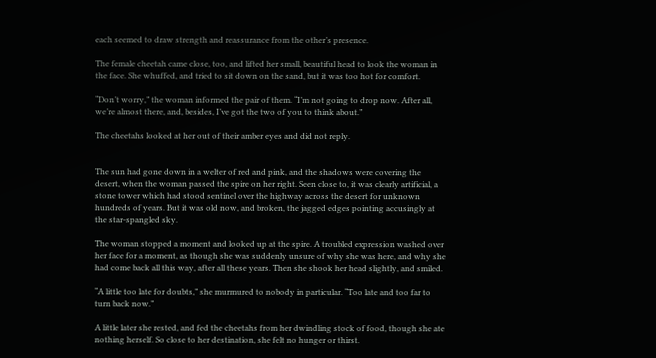each seemed to draw strength and reassurance from the other’s presence.

The female cheetah came close, too, and lifted her small, beautiful head to look the woman in the face. She whuffed, and tried to sit down on the sand, but it was too hot for comfort.

“Don’t worry,” the woman informed the pair of them. “I’m not going to drop now. After all, we’re almost there, and, besides, I’ve got the two of you to think about.”

The cheetahs looked at her out of their amber eyes and did not reply.


The sun had gone down in a welter of red and pink, and the shadows were covering the desert, when the woman passed the spire on her right. Seen close to, it was clearly artificial, a stone tower which had stood sentinel over the highway across the desert for unknown hundreds of years. But it was old now, and broken, the jagged edges pointing accusingly at the star-spangled sky.

The woman stopped a moment and looked up at the spire. A troubled expression washed over her face for a moment, as though she was suddenly unsure of why she was here, and why she had come back all this way, after all these years. Then she shook her head slightly, and smiled.

“A little too late for doubts,” she murmured to nobody in particular. “Too late and too far to turn back now.”

A little later she rested, and fed the cheetahs from her dwindling stock of food, though she ate nothing herself. So close to her destination, she felt no hunger or thirst.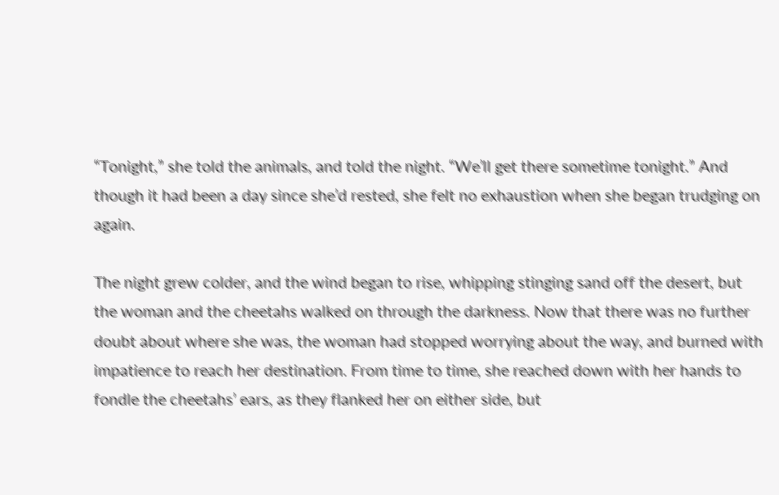“Tonight,” she told the animals, and told the night. “We’ll get there sometime tonight.” And though it had been a day since she’d rested, she felt no exhaustion when she began trudging on again.

The night grew colder, and the wind began to rise, whipping stinging sand off the desert, but the woman and the cheetahs walked on through the darkness. Now that there was no further doubt about where she was, the woman had stopped worrying about the way, and burned with impatience to reach her destination. From time to time, she reached down with her hands to fondle the cheetahs’ ears, as they flanked her on either side, but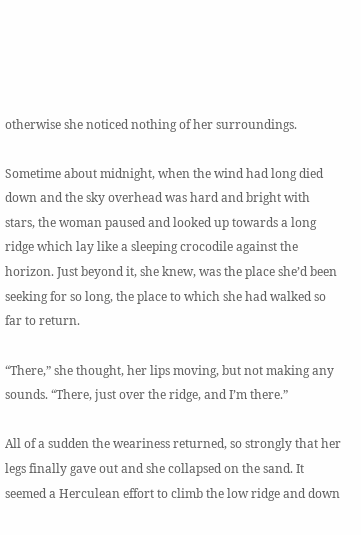otherwise she noticed nothing of her surroundings.

Sometime about midnight, when the wind had long died down and the sky overhead was hard and bright with stars, the woman paused and looked up towards a long ridge which lay like a sleeping crocodile against the horizon. Just beyond it, she knew, was the place she’d been seeking for so long, the place to which she had walked so far to return.

“There,” she thought, her lips moving, but not making any sounds. “There, just over the ridge, and I’m there.”

All of a sudden the weariness returned, so strongly that her legs finally gave out and she collapsed on the sand. It seemed a Herculean effort to climb the low ridge and down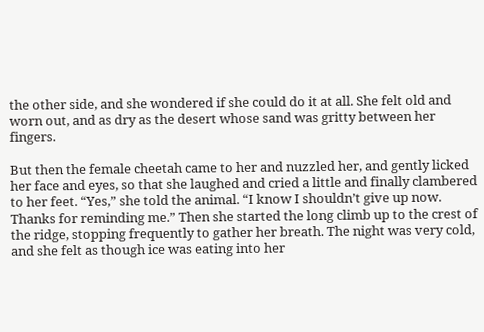the other side, and she wondered if she could do it at all. She felt old and worn out, and as dry as the desert whose sand was gritty between her fingers.

But then the female cheetah came to her and nuzzled her, and gently licked her face and eyes, so that she laughed and cried a little and finally clambered to her feet. “Yes,” she told the animal. “I know I shouldn’t give up now. Thanks for reminding me.” Then she started the long climb up to the crest of the ridge, stopping frequently to gather her breath. The night was very cold, and she felt as though ice was eating into her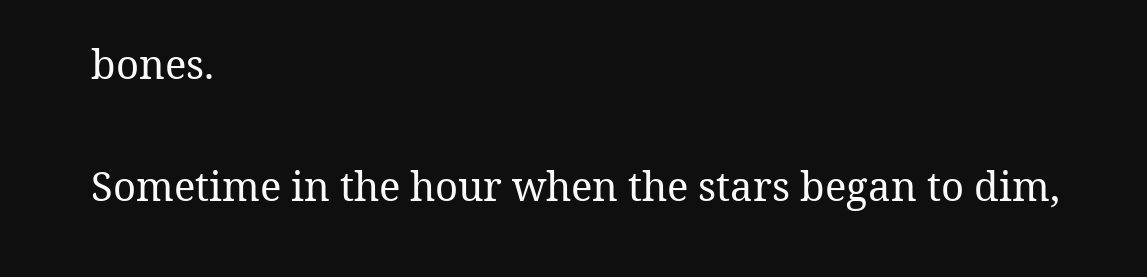bones.

Sometime in the hour when the stars began to dim,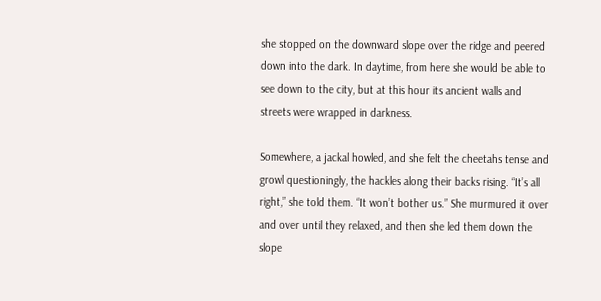she stopped on the downward slope over the ridge and peered down into the dark. In daytime, from here she would be able to see down to the city, but at this hour its ancient walls and streets were wrapped in darkness.

Somewhere, a jackal howled, and she felt the cheetahs tense and growl questioningly, the hackles along their backs rising. “It’s all right,” she told them. “It won’t bother us.” She murmured it over and over until they relaxed, and then she led them down the slope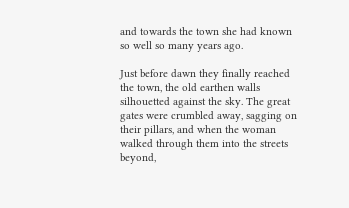and towards the town she had known so well so many years ago.

Just before dawn they finally reached the town, the old earthen walls silhouetted against the sky. The great gates were crumbled away, sagging on their pillars, and when the woman walked through them into the streets beyond,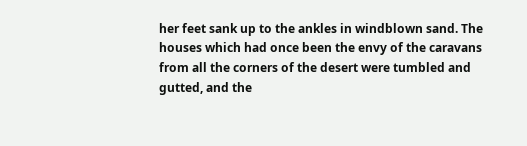her feet sank up to the ankles in windblown sand. The houses which had once been the envy of the caravans from all the corners of the desert were tumbled and gutted, and the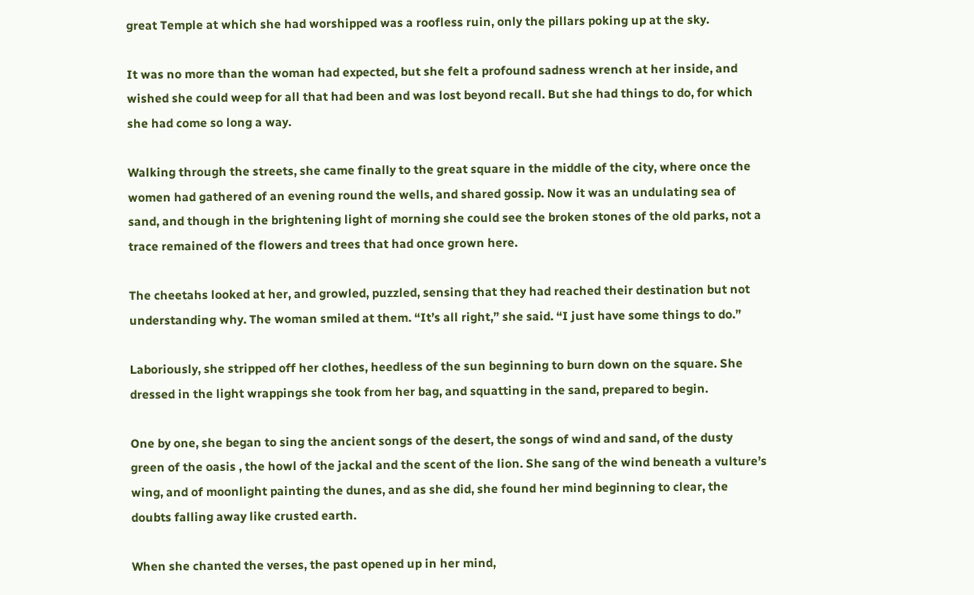great Temple at which she had worshipped was a roofless ruin, only the pillars poking up at the sky.

It was no more than the woman had expected, but she felt a profound sadness wrench at her inside, and wished she could weep for all that had been and was lost beyond recall. But she had things to do, for which she had come so long a way.

Walking through the streets, she came finally to the great square in the middle of the city, where once the women had gathered of an evening round the wells, and shared gossip. Now it was an undulating sea of sand, and though in the brightening light of morning she could see the broken stones of the old parks, not a trace remained of the flowers and trees that had once grown here.

The cheetahs looked at her, and growled, puzzled, sensing that they had reached their destination but not understanding why. The woman smiled at them. “It’s all right,” she said. “I just have some things to do.”

Laboriously, she stripped off her clothes, heedless of the sun beginning to burn down on the square. She dressed in the light wrappings she took from her bag, and squatting in the sand, prepared to begin.

One by one, she began to sing the ancient songs of the desert, the songs of wind and sand, of the dusty green of the oasis , the howl of the jackal and the scent of the lion. She sang of the wind beneath a vulture’s wing, and of moonlight painting the dunes, and as she did, she found her mind beginning to clear, the doubts falling away like crusted earth.

When she chanted the verses, the past opened up in her mind,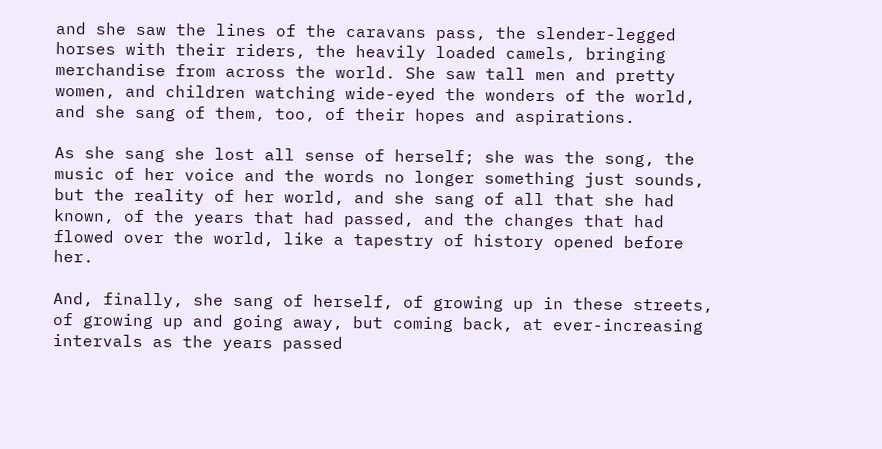and she saw the lines of the caravans pass, the slender-legged horses with their riders, the heavily loaded camels, bringing merchandise from across the world. She saw tall men and pretty women, and children watching wide-eyed the wonders of the world, and she sang of them, too, of their hopes and aspirations.

As she sang she lost all sense of herself; she was the song, the music of her voice and the words no longer something just sounds, but the reality of her world, and she sang of all that she had known, of the years that had passed, and the changes that had flowed over the world, like a tapestry of history opened before her.

And, finally, she sang of herself, of growing up in these streets, of growing up and going away, but coming back, at ever-increasing intervals as the years passed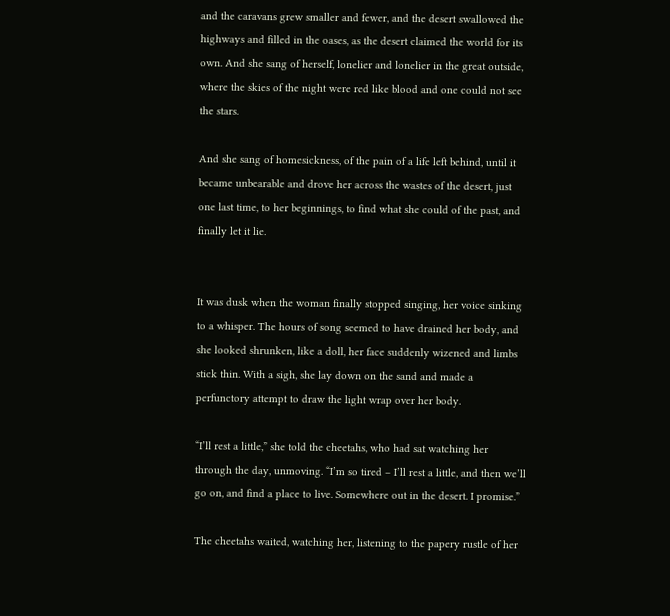and the caravans grew smaller and fewer, and the desert swallowed the highways and filled in the oases, as the desert claimed the world for its own. And she sang of herself, lonelier and lonelier in the great outside, where the skies of the night were red like blood and one could not see the stars.

And she sang of homesickness, of the pain of a life left behind, until it became unbearable and drove her across the wastes of the desert, just one last time, to her beginnings, to find what she could of the past, and finally let it lie.


It was dusk when the woman finally stopped singing, her voice sinking to a whisper. The hours of song seemed to have drained her body, and she looked shrunken, like a doll, her face suddenly wizened and limbs stick thin. With a sigh, she lay down on the sand and made a perfunctory attempt to draw the light wrap over her body.

“I’ll rest a little,” she told the cheetahs, who had sat watching her through the day, unmoving. “I’m so tired – I’ll rest a little, and then we’ll go on, and find a place to live. Somewhere out in the desert. I promise.”

The cheetahs waited, watching her, listening to the papery rustle of her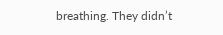breathing. They didn’t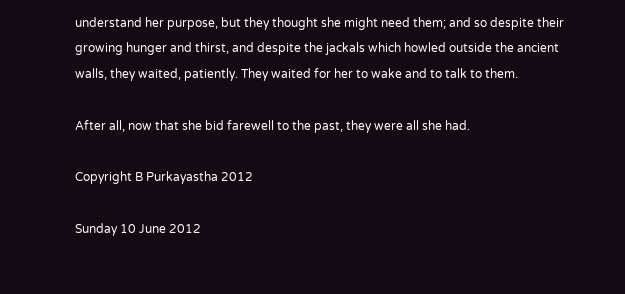understand her purpose, but they thought she might need them; and so despite their growing hunger and thirst, and despite the jackals which howled outside the ancient walls, they waited, patiently. They waited for her to wake and to talk to them.

After all, now that she bid farewell to the past, they were all she had.

Copyright B Purkayastha 2012

Sunday 10 June 2012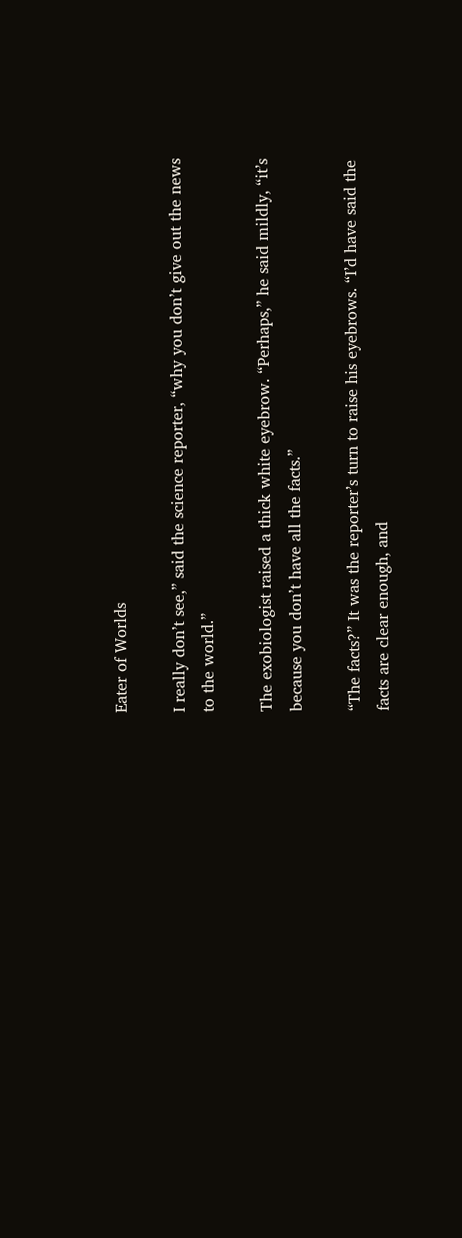Eater of Worlds

I really don’t see,” said the science reporter, “why you don’t give out the news to the world.”

The exobiologist raised a thick white eyebrow. “Perhaps,” he said mildly, “it’s because you don’t have all the facts.”

“The facts?” It was the reporter’s turn to raise his eyebrows. “I’d have said the facts are clear enough, and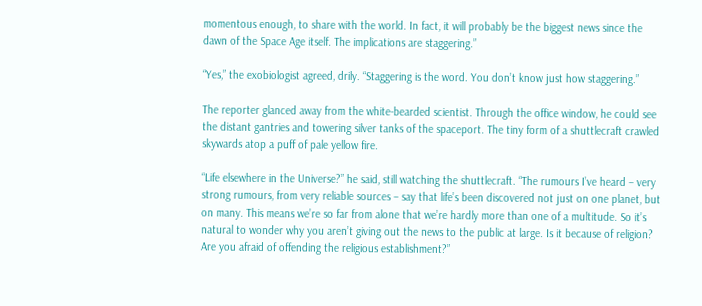momentous enough, to share with the world. In fact, it will probably be the biggest news since the dawn of the Space Age itself. The implications are staggering.”

“Yes,” the exobiologist agreed, drily. “Staggering is the word. You don’t know just how staggering.”

The reporter glanced away from the white-bearded scientist. Through the office window, he could see the distant gantries and towering silver tanks of the spaceport. The tiny form of a shuttlecraft crawled skywards atop a puff of pale yellow fire.

“Life elsewhere in the Universe?” he said, still watching the shuttlecraft. “The rumours I’ve heard – very strong rumours, from very reliable sources – say that life’s been discovered not just on one planet, but on many. This means we’re so far from alone that we’re hardly more than one of a multitude. So it’s natural to wonder why you aren’t giving out the news to the public at large. Is it because of religion? Are you afraid of offending the religious establishment?”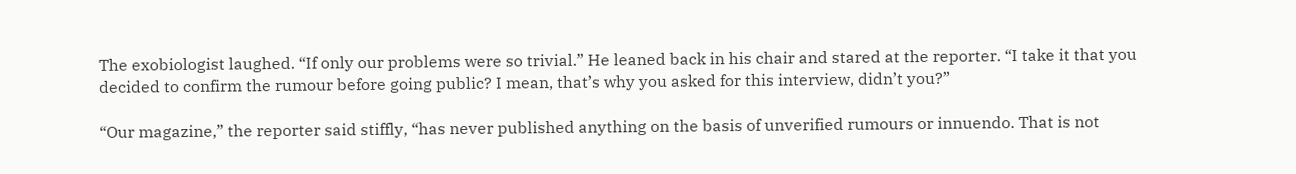The exobiologist laughed. “If only our problems were so trivial.” He leaned back in his chair and stared at the reporter. “I take it that you decided to confirm the rumour before going public? I mean, that’s why you asked for this interview, didn’t you?”

“Our magazine,” the reporter said stiffly, “has never published anything on the basis of unverified rumours or innuendo. That is not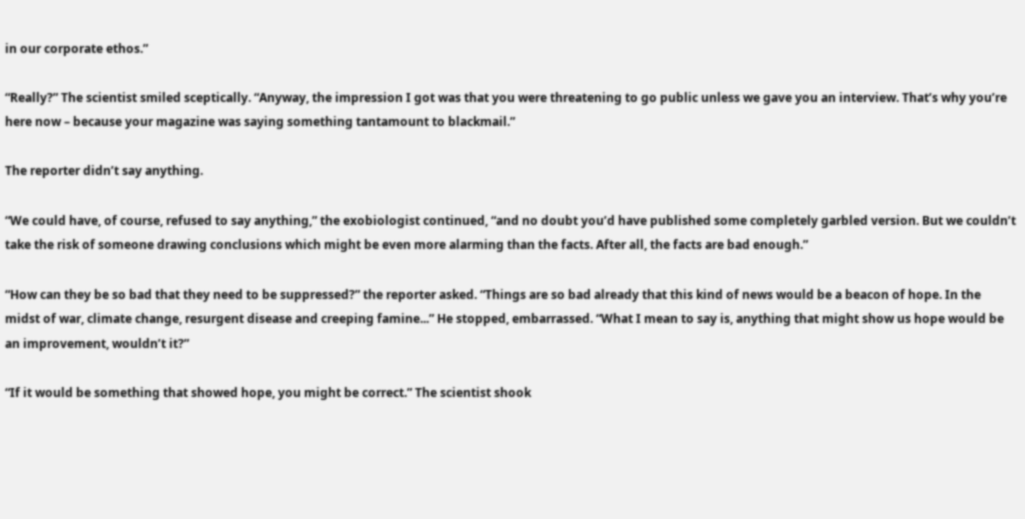in our corporate ethos.”

“Really?” The scientist smiled sceptically. “Anyway, the impression I got was that you were threatening to go public unless we gave you an interview. That’s why you’re here now – because your magazine was saying something tantamount to blackmail.”

The reporter didn’t say anything.

“We could have, of course, refused to say anything,” the exobiologist continued, “and no doubt you’d have published some completely garbled version. But we couldn’t take the risk of someone drawing conclusions which might be even more alarming than the facts. After all, the facts are bad enough.”

“How can they be so bad that they need to be suppressed?” the reporter asked. “Things are so bad already that this kind of news would be a beacon of hope. In the midst of war, climate change, resurgent disease and creeping famine...” He stopped, embarrassed. “What I mean to say is, anything that might show us hope would be an improvement, wouldn’t it?”

“If it would be something that showed hope, you might be correct.” The scientist shook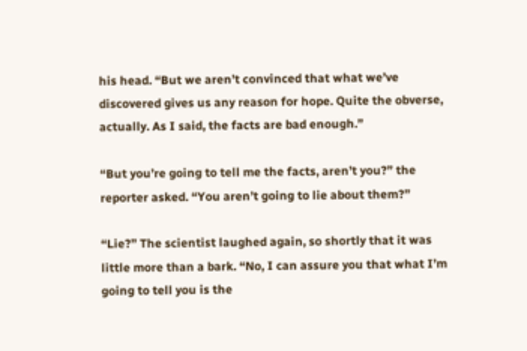his head. “But we aren’t convinced that what we’ve discovered gives us any reason for hope. Quite the obverse, actually. As I said, the facts are bad enough.”

“But you’re going to tell me the facts, aren’t you?” the reporter asked. “You aren’t going to lie about them?”

“Lie?” The scientist laughed again, so shortly that it was little more than a bark. “No, I can assure you that what I’m going to tell you is the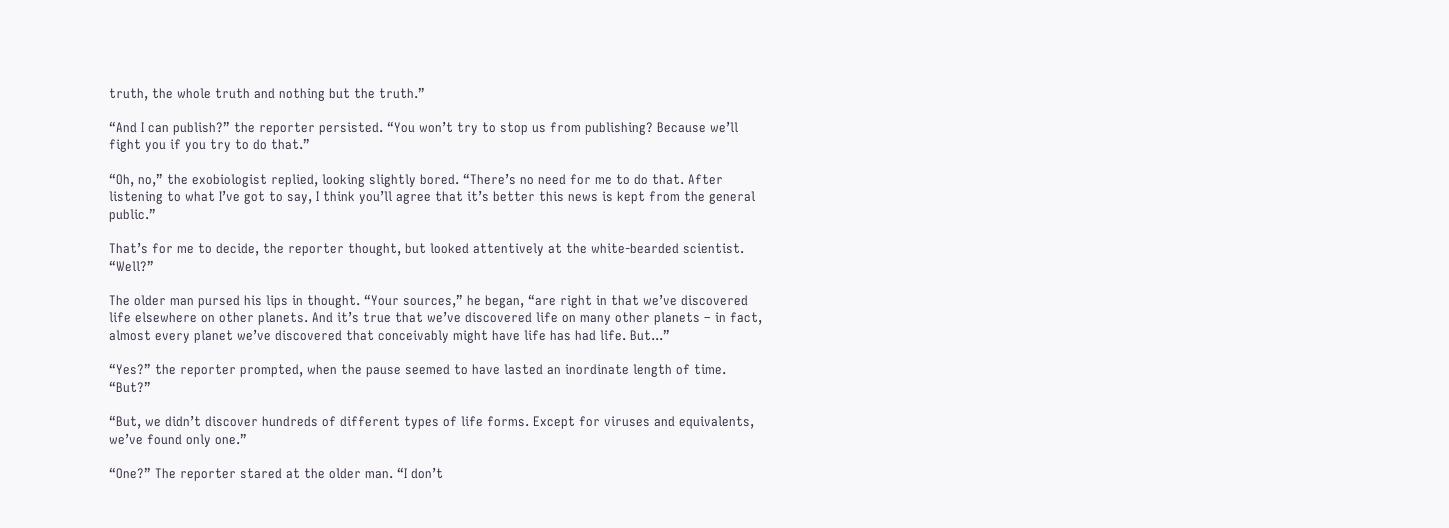truth, the whole truth and nothing but the truth.”

“And I can publish?” the reporter persisted. “You won’t try to stop us from publishing? Because we’ll fight you if you try to do that.”

“Oh, no,” the exobiologist replied, looking slightly bored. “There’s no need for me to do that. After listening to what I’ve got to say, I think you’ll agree that it’s better this news is kept from the general public.”

That’s for me to decide, the reporter thought, but looked attentively at the white-bearded scientist. “Well?”

The older man pursed his lips in thought. “Your sources,” he began, “are right in that we’ve discovered life elsewhere on other planets. And it’s true that we’ve discovered life on many other planets – in fact, almost every planet we’ve discovered that conceivably might have life has had life. But...”

“Yes?” the reporter prompted, when the pause seemed to have lasted an inordinate length of time. “But?”

“But, we didn’t discover hundreds of different types of life forms. Except for viruses and equivalents, we’ve found only one.”

“One?” The reporter stared at the older man. “I don’t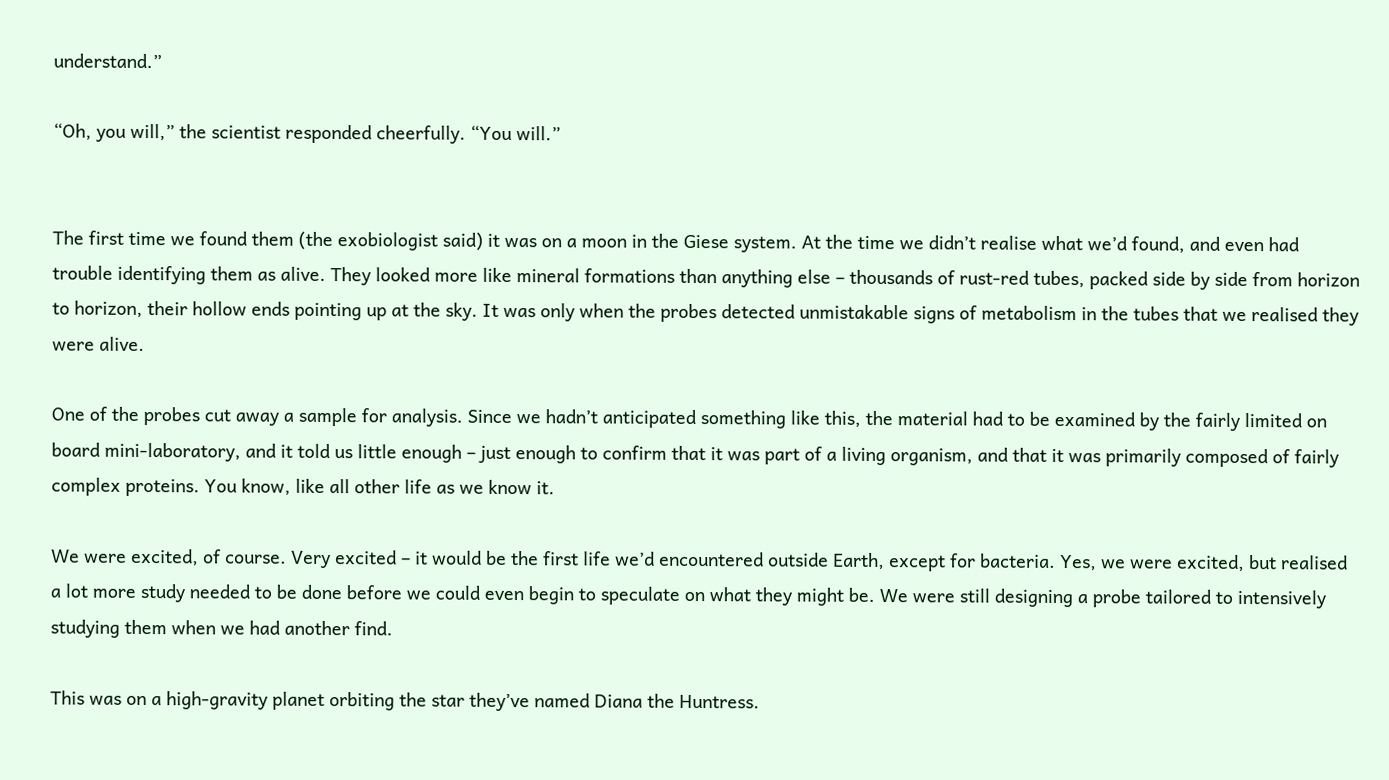understand.”

“Oh, you will,” the scientist responded cheerfully. “You will.”


The first time we found them (the exobiologist said) it was on a moon in the Giese system. At the time we didn’t realise what we’d found, and even had trouble identifying them as alive. They looked more like mineral formations than anything else – thousands of rust-red tubes, packed side by side from horizon to horizon, their hollow ends pointing up at the sky. It was only when the probes detected unmistakable signs of metabolism in the tubes that we realised they were alive.

One of the probes cut away a sample for analysis. Since we hadn’t anticipated something like this, the material had to be examined by the fairly limited on board mini-laboratory, and it told us little enough – just enough to confirm that it was part of a living organism, and that it was primarily composed of fairly complex proteins. You know, like all other life as we know it.

We were excited, of course. Very excited – it would be the first life we’d encountered outside Earth, except for bacteria. Yes, we were excited, but realised a lot more study needed to be done before we could even begin to speculate on what they might be. We were still designing a probe tailored to intensively studying them when we had another find.

This was on a high-gravity planet orbiting the star they’ve named Diana the Huntress.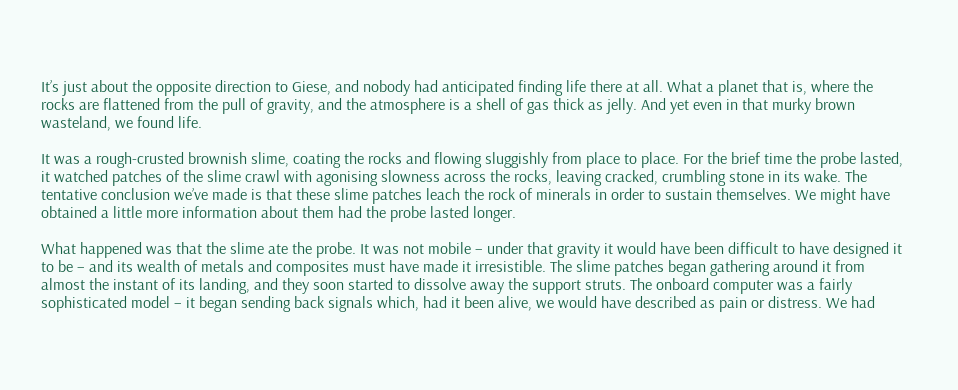It’s just about the opposite direction to Giese, and nobody had anticipated finding life there at all. What a planet that is, where the rocks are flattened from the pull of gravity, and the atmosphere is a shell of gas thick as jelly. And yet even in that murky brown wasteland, we found life.

It was a rough-crusted brownish slime, coating the rocks and flowing sluggishly from place to place. For the brief time the probe lasted, it watched patches of the slime crawl with agonising slowness across the rocks, leaving cracked, crumbling stone in its wake. The tentative conclusion we’ve made is that these slime patches leach the rock of minerals in order to sustain themselves. We might have obtained a little more information about them had the probe lasted longer.

What happened was that the slime ate the probe. It was not mobile – under that gravity it would have been difficult to have designed it to be – and its wealth of metals and composites must have made it irresistible. The slime patches began gathering around it from almost the instant of its landing, and they soon started to dissolve away the support struts. The onboard computer was a fairly sophisticated model – it began sending back signals which, had it been alive, we would have described as pain or distress. We had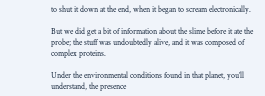to shut it down at the end, when it began to scream electronically.

But we did get a bit of information about the slime before it ate the probe; the stuff was undoubtedly alive, and it was composed of complex proteins.

Under the environmental conditions found in that planet, you’ll understand, the presence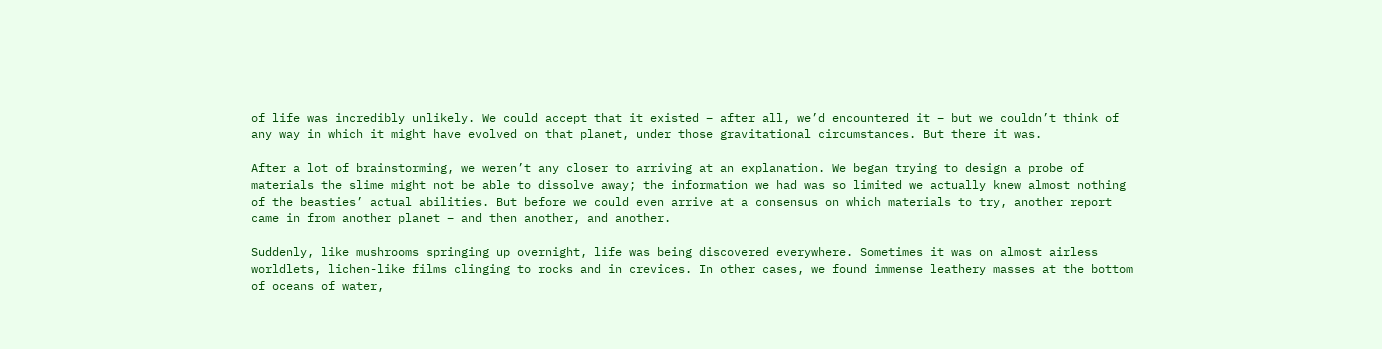of life was incredibly unlikely. We could accept that it existed – after all, we’d encountered it – but we couldn’t think of any way in which it might have evolved on that planet, under those gravitational circumstances. But there it was.

After a lot of brainstorming, we weren’t any closer to arriving at an explanation. We began trying to design a probe of materials the slime might not be able to dissolve away; the information we had was so limited we actually knew almost nothing of the beasties’ actual abilities. But before we could even arrive at a consensus on which materials to try, another report came in from another planet – and then another, and another.

Suddenly, like mushrooms springing up overnight, life was being discovered everywhere. Sometimes it was on almost airless worldlets, lichen-like films clinging to rocks and in crevices. In other cases, we found immense leathery masses at the bottom of oceans of water,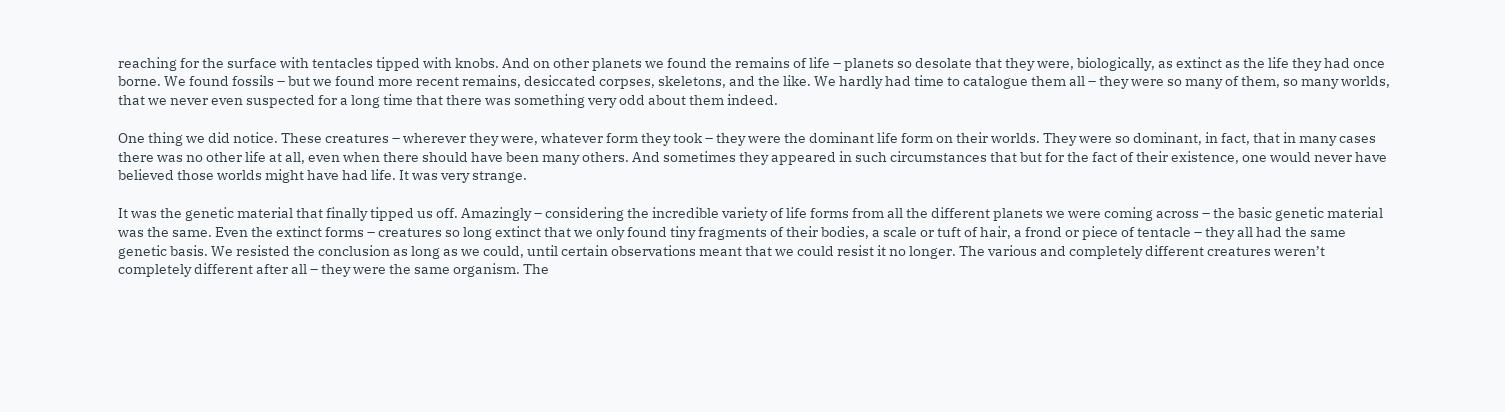reaching for the surface with tentacles tipped with knobs. And on other planets we found the remains of life – planets so desolate that they were, biologically, as extinct as the life they had once borne. We found fossils – but we found more recent remains, desiccated corpses, skeletons, and the like. We hardly had time to catalogue them all – they were so many of them, so many worlds, that we never even suspected for a long time that there was something very odd about them indeed.

One thing we did notice. These creatures – wherever they were, whatever form they took – they were the dominant life form on their worlds. They were so dominant, in fact, that in many cases there was no other life at all, even when there should have been many others. And sometimes they appeared in such circumstances that but for the fact of their existence, one would never have believed those worlds might have had life. It was very strange.

It was the genetic material that finally tipped us off. Amazingly – considering the incredible variety of life forms from all the different planets we were coming across – the basic genetic material was the same. Even the extinct forms – creatures so long extinct that we only found tiny fragments of their bodies, a scale or tuft of hair, a frond or piece of tentacle – they all had the same genetic basis. We resisted the conclusion as long as we could, until certain observations meant that we could resist it no longer. The various and completely different creatures weren’t completely different after all – they were the same organism. The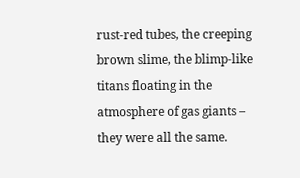rust-red tubes, the creeping brown slime, the blimp-like titans floating in the atmosphere of gas giants – they were all the same.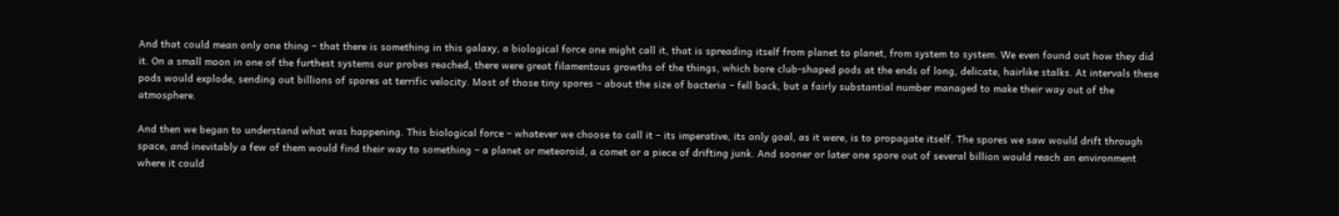And that could mean only one thing – that there is something in this galaxy, a biological force one might call it, that is spreading itself from planet to planet, from system to system. We even found out how they did it. On a small moon in one of the furthest systems our probes reached, there were great filamentous growths of the things, which bore club-shaped pods at the ends of long, delicate, hairlike stalks. At intervals these pods would explode, sending out billions of spores at terrific velocity. Most of those tiny spores – about the size of bacteria – fell back, but a fairly substantial number managed to make their way out of the atmosphere.

And then we began to understand what was happening. This biological force – whatever we choose to call it – its imperative, its only goal, as it were, is to propagate itself. The spores we saw would drift through space, and inevitably a few of them would find their way to something – a planet or meteoroid, a comet or a piece of drifting junk. And sooner or later one spore out of several billion would reach an environment where it could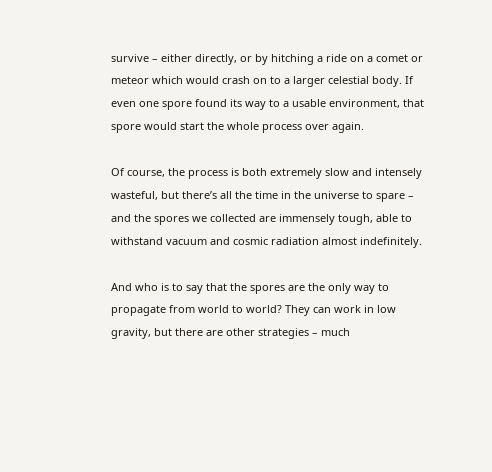survive – either directly, or by hitching a ride on a comet or meteor which would crash on to a larger celestial body. If even one spore found its way to a usable environment, that spore would start the whole process over again.

Of course, the process is both extremely slow and intensely wasteful, but there’s all the time in the universe to spare – and the spores we collected are immensely tough, able to withstand vacuum and cosmic radiation almost indefinitely.

And who is to say that the spores are the only way to propagate from world to world? They can work in low gravity, but there are other strategies – much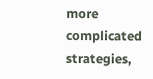more complicated strategies,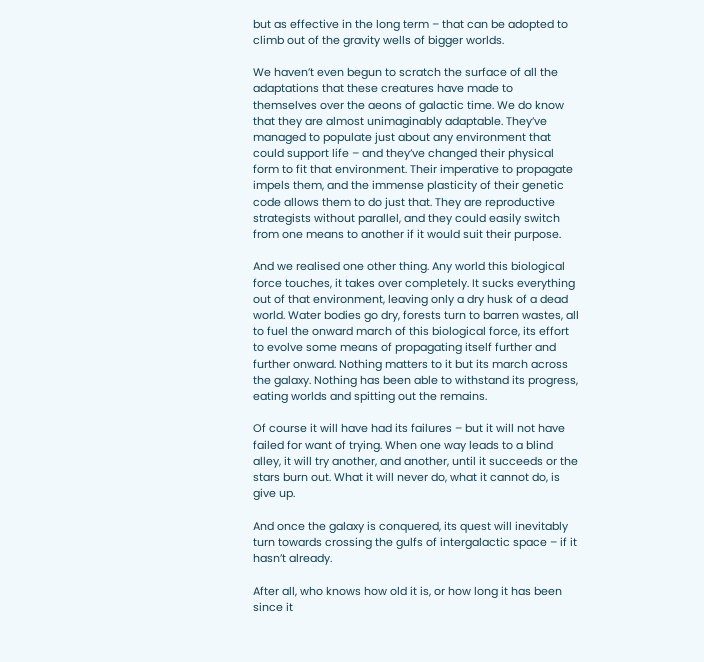but as effective in the long term – that can be adopted to climb out of the gravity wells of bigger worlds.

We haven’t even begun to scratch the surface of all the adaptations that these creatures have made to themselves over the aeons of galactic time. We do know that they are almost unimaginably adaptable. They’ve managed to populate just about any environment that could support life – and they’ve changed their physical form to fit that environment. Their imperative to propagate impels them, and the immense plasticity of their genetic code allows them to do just that. They are reproductive strategists without parallel, and they could easily switch from one means to another if it would suit their purpose.

And we realised one other thing. Any world this biological force touches, it takes over completely. It sucks everything out of that environment, leaving only a dry husk of a dead world. Water bodies go dry, forests turn to barren wastes, all to fuel the onward march of this biological force, its effort to evolve some means of propagating itself further and further onward. Nothing matters to it but its march across the galaxy. Nothing has been able to withstand its progress, eating worlds and spitting out the remains.

Of course it will have had its failures – but it will not have failed for want of trying. When one way leads to a blind alley, it will try another, and another, until it succeeds or the stars burn out. What it will never do, what it cannot do, is give up.

And once the galaxy is conquered, its quest will inevitably turn towards crossing the gulfs of intergalactic space – if it hasn’t already.

After all, who knows how old it is, or how long it has been since it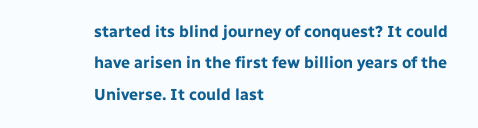started its blind journey of conquest? It could have arisen in the first few billion years of the Universe. It could last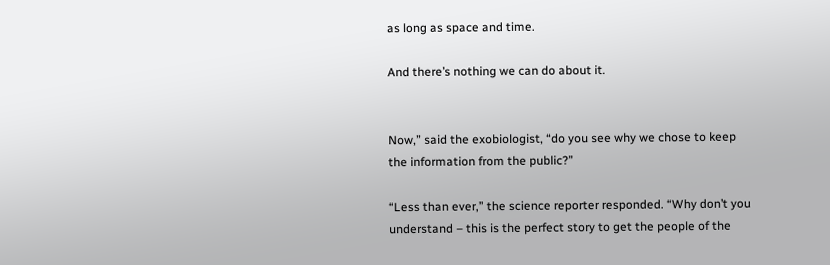as long as space and time.

And there’s nothing we can do about it.


Now,” said the exobiologist, “do you see why we chose to keep the information from the public?”

“Less than ever,” the science reporter responded. “Why don’t you understand – this is the perfect story to get the people of the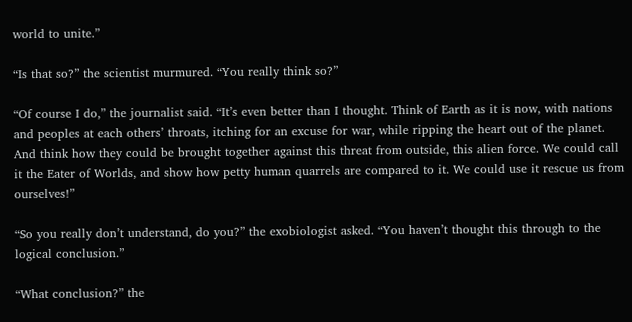world to unite.”

“Is that so?” the scientist murmured. “You really think so?”

“Of course I do,” the journalist said. “It’s even better than I thought. Think of Earth as it is now, with nations and peoples at each others’ throats, itching for an excuse for war, while ripping the heart out of the planet. And think how they could be brought together against this threat from outside, this alien force. We could call it the Eater of Worlds, and show how petty human quarrels are compared to it. We could use it rescue us from ourselves!”

“So you really don’t understand, do you?” the exobiologist asked. “You haven’t thought this through to the logical conclusion.”

“What conclusion?” the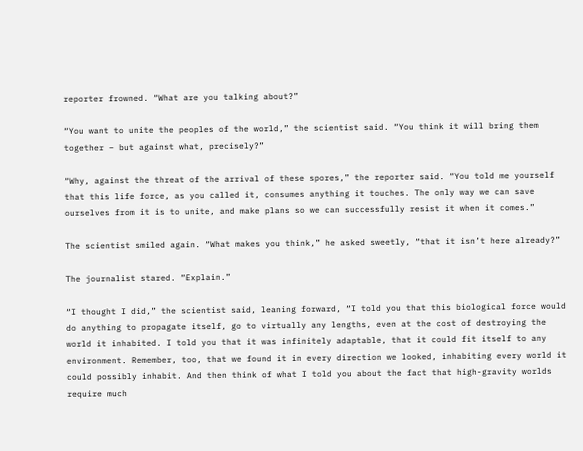reporter frowned. “What are you talking about?”

“You want to unite the peoples of the world,” the scientist said. “You think it will bring them together – but against what, precisely?”

“Why, against the threat of the arrival of these spores,” the reporter said. “You told me yourself that this life force, as you called it, consumes anything it touches. The only way we can save ourselves from it is to unite, and make plans so we can successfully resist it when it comes.”

The scientist smiled again. “What makes you think,” he asked sweetly, “that it isn’t here already?”

The journalist stared. “Explain.”

“I thought I did,” the scientist said, leaning forward, “I told you that this biological force would do anything to propagate itself, go to virtually any lengths, even at the cost of destroying the world it inhabited. I told you that it was infinitely adaptable, that it could fit itself to any environment. Remember, too, that we found it in every direction we looked, inhabiting every world it could possibly inhabit. And then think of what I told you about the fact that high-gravity worlds require much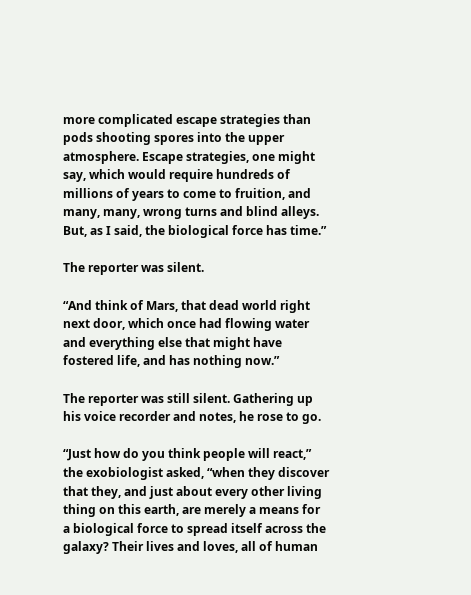more complicated escape strategies than pods shooting spores into the upper atmosphere. Escape strategies, one might say, which would require hundreds of millions of years to come to fruition, and many, many, wrong turns and blind alleys. But, as I said, the biological force has time.”

The reporter was silent.

“And think of Mars, that dead world right next door, which once had flowing water and everything else that might have fostered life, and has nothing now.”

The reporter was still silent. Gathering up his voice recorder and notes, he rose to go.

“Just how do you think people will react,” the exobiologist asked, “when they discover that they, and just about every other living thing on this earth, are merely a means for a biological force to spread itself across the galaxy? Their lives and loves, all of human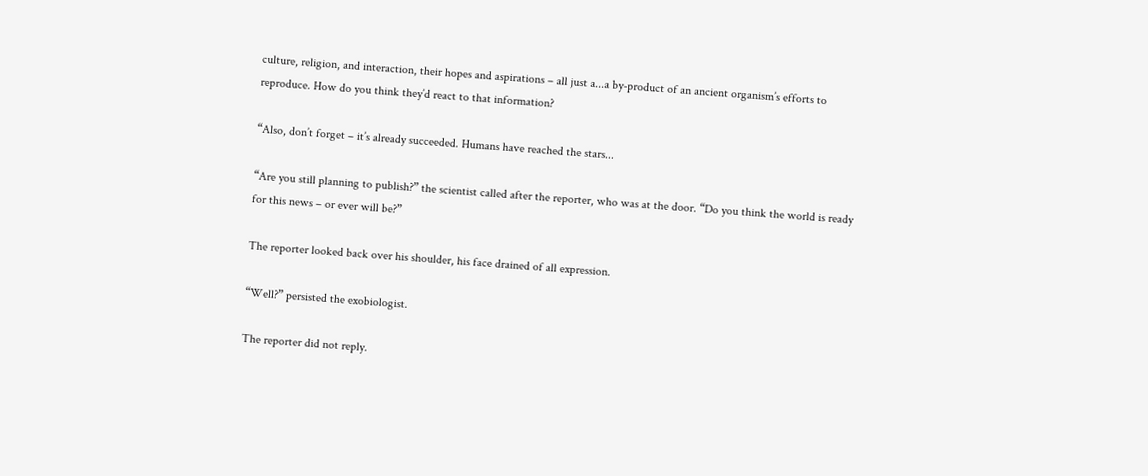culture, religion, and interaction, their hopes and aspirations – all just a...a by-product of an ancient organism’s efforts to reproduce. How do you think they’d react to that information?

“Also, don’t forget – it’s already succeeded. Humans have reached the stars...

“Are you still planning to publish?” the scientist called after the reporter, who was at the door. “Do you think the world is ready for this news – or ever will be?”

The reporter looked back over his shoulder, his face drained of all expression.

“Well?” persisted the exobiologist.

The reporter did not reply.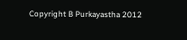Copyright B Purkayastha 2012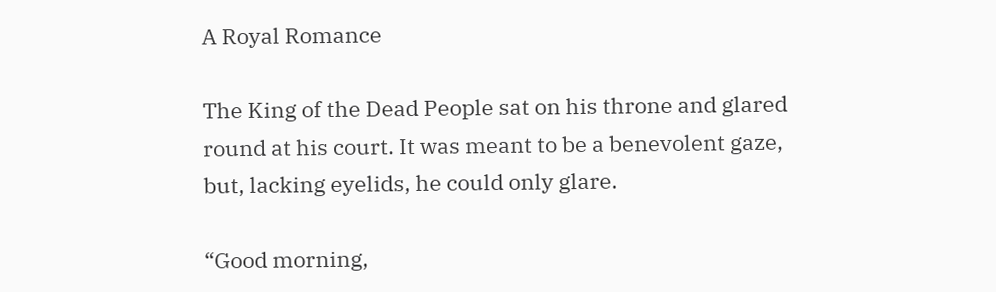A Royal Romance

The King of the Dead People sat on his throne and glared round at his court. It was meant to be a benevolent gaze, but, lacking eyelids, he could only glare.

“Good morning,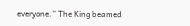everyone.” The King beamed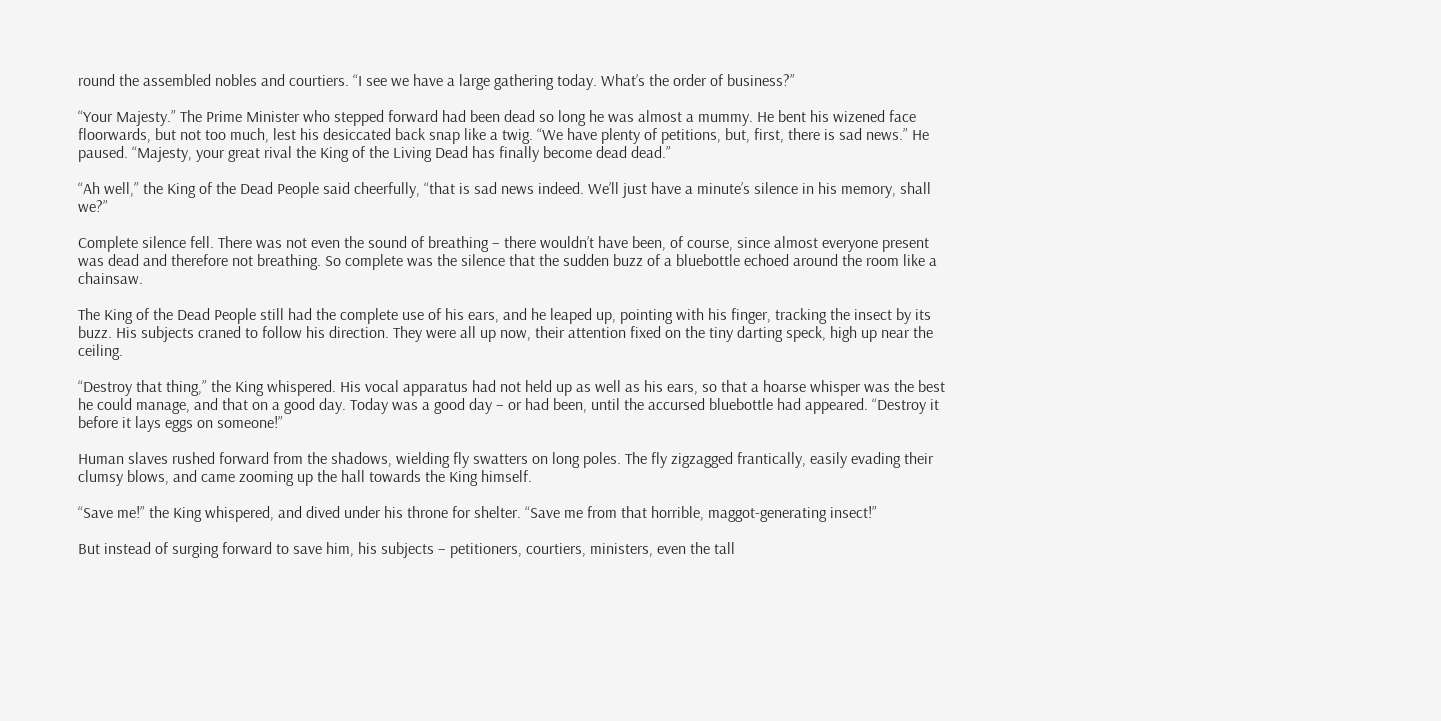round the assembled nobles and courtiers. “I see we have a large gathering today. What’s the order of business?”

“Your Majesty.” The Prime Minister who stepped forward had been dead so long he was almost a mummy. He bent his wizened face floorwards, but not too much, lest his desiccated back snap like a twig. “We have plenty of petitions, but, first, there is sad news.” He paused. “Majesty, your great rival the King of the Living Dead has finally become dead dead.”

“Ah well,” the King of the Dead People said cheerfully, “that is sad news indeed. We’ll just have a minute’s silence in his memory, shall we?”

Complete silence fell. There was not even the sound of breathing – there wouldn’t have been, of course, since almost everyone present was dead and therefore not breathing. So complete was the silence that the sudden buzz of a bluebottle echoed around the room like a chainsaw.

The King of the Dead People still had the complete use of his ears, and he leaped up, pointing with his finger, tracking the insect by its buzz. His subjects craned to follow his direction. They were all up now, their attention fixed on the tiny darting speck, high up near the ceiling.

“Destroy that thing,” the King whispered. His vocal apparatus had not held up as well as his ears, so that a hoarse whisper was the best he could manage, and that on a good day. Today was a good day – or had been, until the accursed bluebottle had appeared. “Destroy it before it lays eggs on someone!”

Human slaves rushed forward from the shadows, wielding fly swatters on long poles. The fly zigzagged frantically, easily evading their clumsy blows, and came zooming up the hall towards the King himself.

“Save me!” the King whispered, and dived under his throne for shelter. “Save me from that horrible, maggot-generating insect!”

But instead of surging forward to save him, his subjects – petitioners, courtiers, ministers, even the tall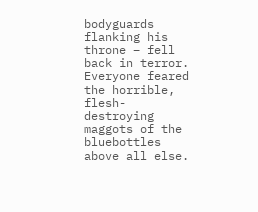bodyguards flanking his throne – fell back in terror. Everyone feared the horrible, flesh-destroying maggots of the bluebottles above all else.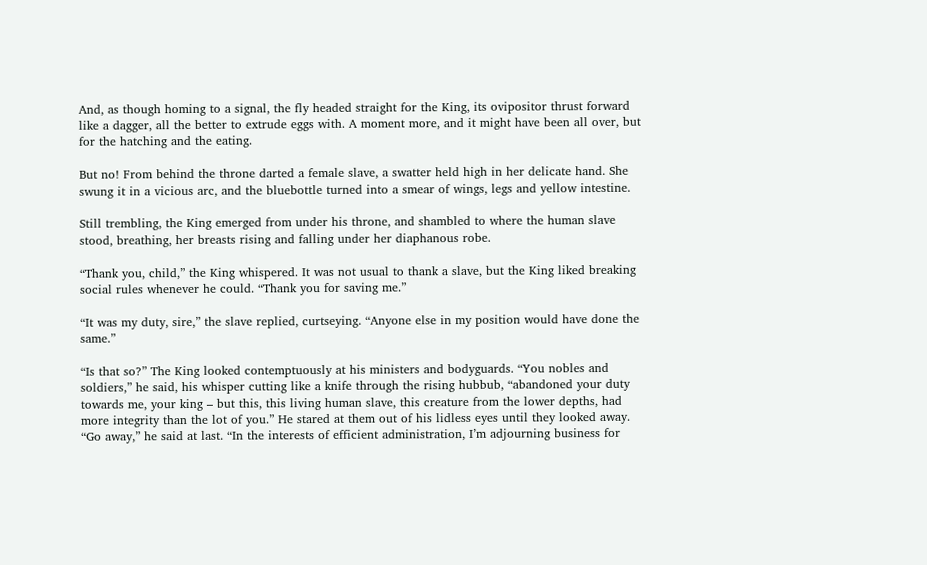And, as though homing to a signal, the fly headed straight for the King, its ovipositor thrust forward like a dagger, all the better to extrude eggs with. A moment more, and it might have been all over, but for the hatching and the eating.

But no! From behind the throne darted a female slave, a swatter held high in her delicate hand. She swung it in a vicious arc, and the bluebottle turned into a smear of wings, legs and yellow intestine.

Still trembling, the King emerged from under his throne, and shambled to where the human slave stood, breathing, her breasts rising and falling under her diaphanous robe.

“Thank you, child,” the King whispered. It was not usual to thank a slave, but the King liked breaking social rules whenever he could. “Thank you for saving me.”

“It was my duty, sire,” the slave replied, curtseying. “Anyone else in my position would have done the same.”

“Is that so?” The King looked contemptuously at his ministers and bodyguards. “You nobles and soldiers,” he said, his whisper cutting like a knife through the rising hubbub, “abandoned your duty towards me, your king – but this, this living human slave, this creature from the lower depths, had more integrity than the lot of you.” He stared at them out of his lidless eyes until they looked away. “Go away,” he said at last. “In the interests of efficient administration, I’m adjourning business for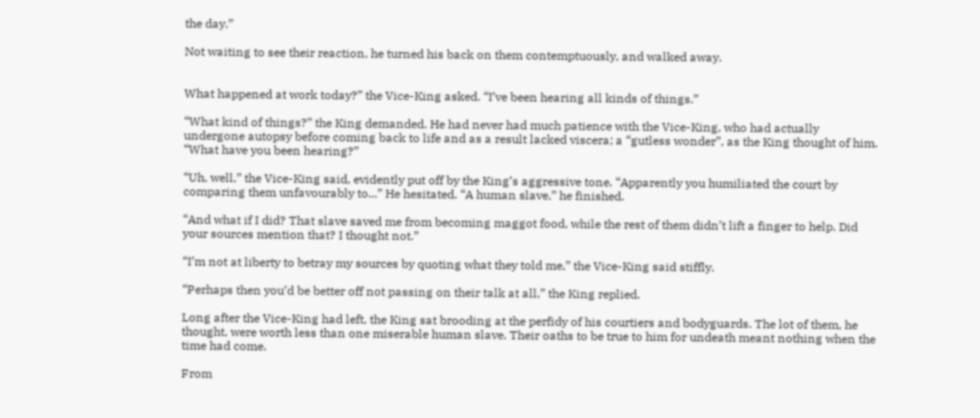the day.”

Not waiting to see their reaction, he turned his back on them contemptuously, and walked away.


What happened at work today?” the Vice-King asked. “I’ve been hearing all kinds of things.”

“What kind of things?” the King demanded. He had never had much patience with the Vice-King, who had actually undergone autopsy before coming back to life and as a result lacked viscera; a “gutless wonder”, as the King thought of him. “What have you been hearing?”

“Uh, well,” the Vice-King said, evidently put off by the King’s aggressive tone. “Apparently you humiliated the court by comparing them unfavourably to...” He hesitated. “A human slave,” he finished.

“And what if I did? That slave saved me from becoming maggot food, while the rest of them didn’t lift a finger to help. Did your sources mention that? I thought not.”

“I’m not at liberty to betray my sources by quoting what they told me,” the Vice-King said stiffly.

“Perhaps then you’d be better off not passing on their talk at all,” the King replied.

Long after the Vice-King had left, the King sat brooding at the perfidy of his courtiers and bodyguards. The lot of them, he thought, were worth less than one miserable human slave. Their oaths to be true to him for undeath meant nothing when the time had come.

From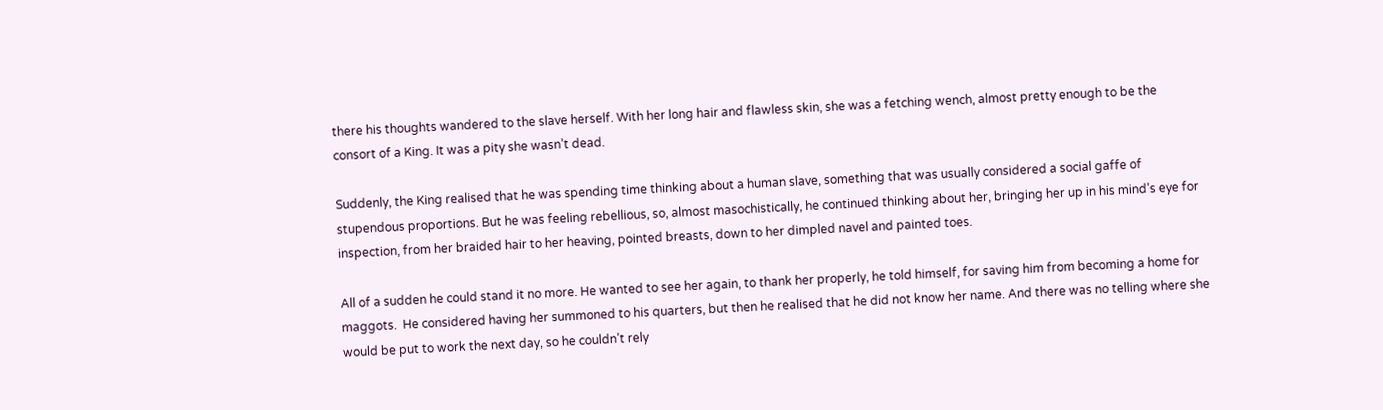there his thoughts wandered to the slave herself. With her long hair and flawless skin, she was a fetching wench, almost pretty enough to be the consort of a King. It was a pity she wasn’t dead.

Suddenly, the King realised that he was spending time thinking about a human slave, something that was usually considered a social gaffe of stupendous proportions. But he was feeling rebellious, so, almost masochistically, he continued thinking about her, bringing her up in his mind’s eye for inspection, from her braided hair to her heaving, pointed breasts, down to her dimpled navel and painted toes.

All of a sudden he could stand it no more. He wanted to see her again, to thank her properly, he told himself, for saving him from becoming a home for maggots.  He considered having her summoned to his quarters, but then he realised that he did not know her name. And there was no telling where she would be put to work the next day, so he couldn’t rely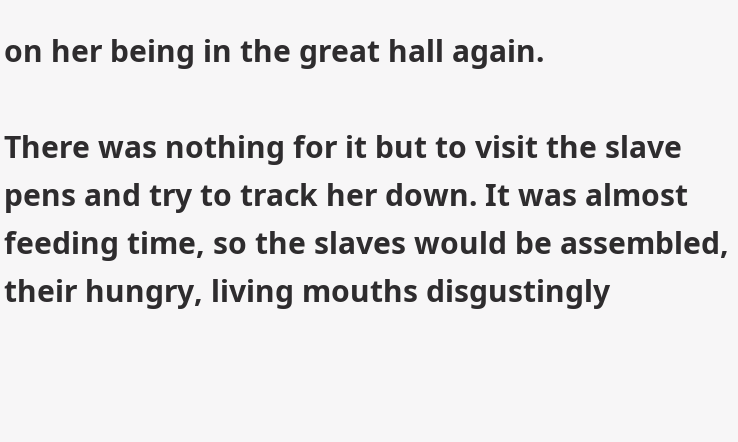on her being in the great hall again.

There was nothing for it but to visit the slave pens and try to track her down. It was almost feeding time, so the slaves would be assembled, their hungry, living mouths disgustingly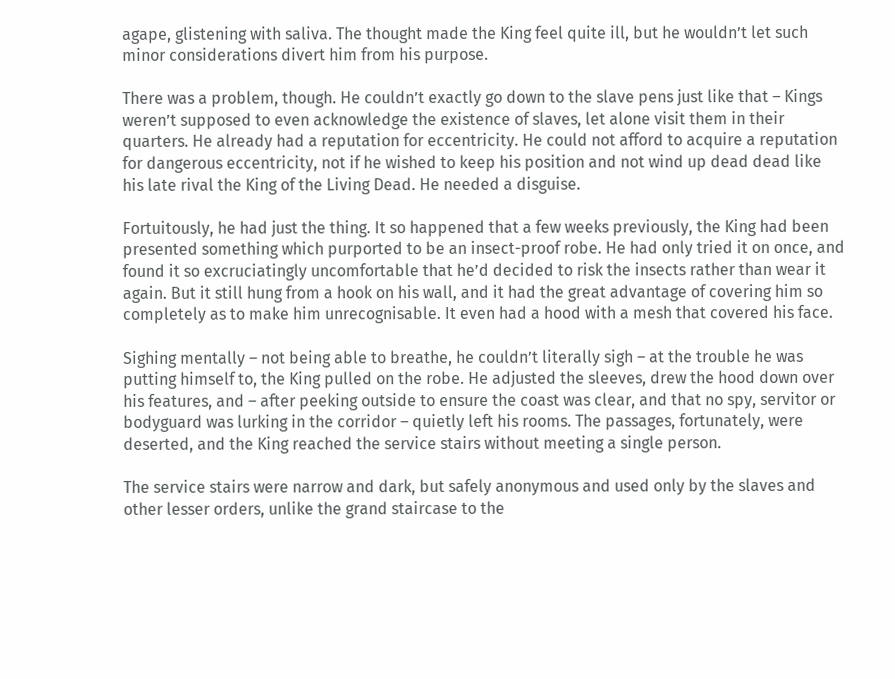agape, glistening with saliva. The thought made the King feel quite ill, but he wouldn’t let such minor considerations divert him from his purpose.

There was a problem, though. He couldn’t exactly go down to the slave pens just like that – Kings weren’t supposed to even acknowledge the existence of slaves, let alone visit them in their quarters. He already had a reputation for eccentricity. He could not afford to acquire a reputation for dangerous eccentricity, not if he wished to keep his position and not wind up dead dead like his late rival the King of the Living Dead. He needed a disguise.

Fortuitously, he had just the thing. It so happened that a few weeks previously, the King had been presented something which purported to be an insect-proof robe. He had only tried it on once, and found it so excruciatingly uncomfortable that he’d decided to risk the insects rather than wear it again. But it still hung from a hook on his wall, and it had the great advantage of covering him so completely as to make him unrecognisable. It even had a hood with a mesh that covered his face.

Sighing mentally – not being able to breathe, he couldn’t literally sigh – at the trouble he was putting himself to, the King pulled on the robe. He adjusted the sleeves, drew the hood down over his features, and – after peeking outside to ensure the coast was clear, and that no spy, servitor or bodyguard was lurking in the corridor – quietly left his rooms. The passages, fortunately, were deserted, and the King reached the service stairs without meeting a single person.

The service stairs were narrow and dark, but safely anonymous and used only by the slaves and other lesser orders, unlike the grand staircase to the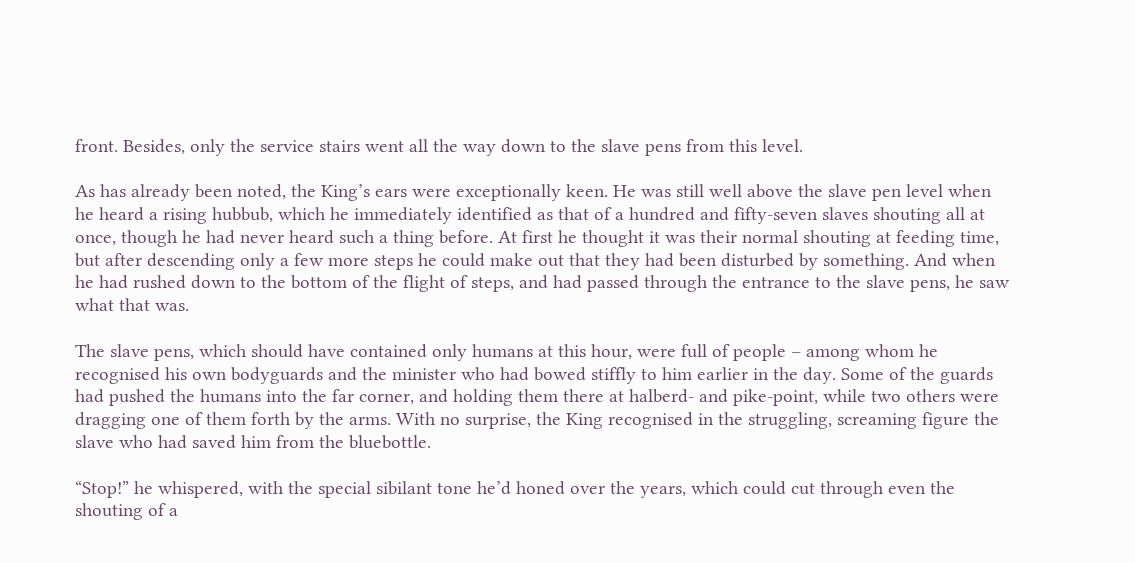front. Besides, only the service stairs went all the way down to the slave pens from this level.

As has already been noted, the King’s ears were exceptionally keen. He was still well above the slave pen level when he heard a rising hubbub, which he immediately identified as that of a hundred and fifty-seven slaves shouting all at once, though he had never heard such a thing before. At first he thought it was their normal shouting at feeding time, but after descending only a few more steps he could make out that they had been disturbed by something. And when he had rushed down to the bottom of the flight of steps, and had passed through the entrance to the slave pens, he saw what that was.

The slave pens, which should have contained only humans at this hour, were full of people – among whom he recognised his own bodyguards and the minister who had bowed stiffly to him earlier in the day. Some of the guards had pushed the humans into the far corner, and holding them there at halberd- and pike-point, while two others were dragging one of them forth by the arms. With no surprise, the King recognised in the struggling, screaming figure the slave who had saved him from the bluebottle.

“Stop!” he whispered, with the special sibilant tone he’d honed over the years, which could cut through even the shouting of a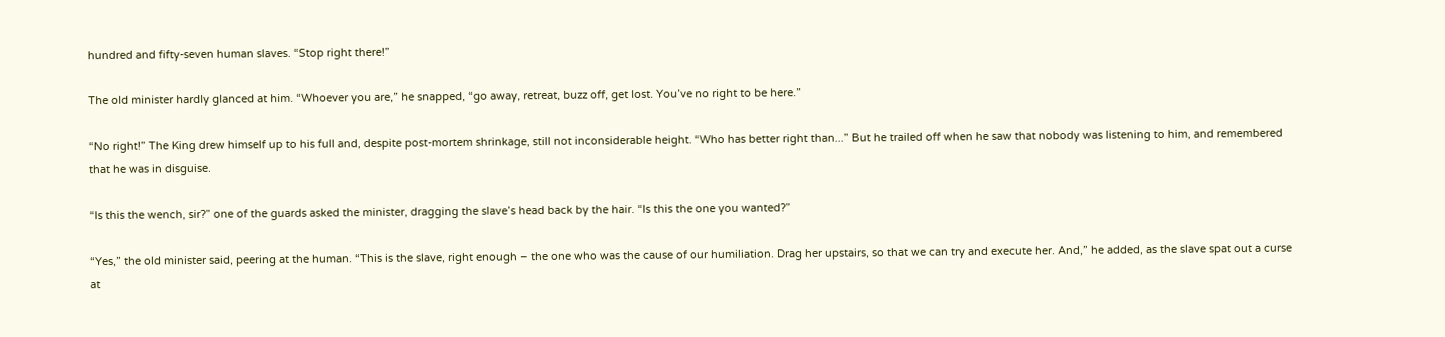hundred and fifty-seven human slaves. “Stop right there!”

The old minister hardly glanced at him. “Whoever you are,” he snapped, “go away, retreat, buzz off, get lost. You’ve no right to be here.”

“No right!” The King drew himself up to his full and, despite post-mortem shrinkage, still not inconsiderable height. “Who has better right than...” But he trailed off when he saw that nobody was listening to him, and remembered that he was in disguise.

“Is this the wench, sir?” one of the guards asked the minister, dragging the slave’s head back by the hair. “Is this the one you wanted?”

“Yes,” the old minister said, peering at the human. “This is the slave, right enough – the one who was the cause of our humiliation. Drag her upstairs, so that we can try and execute her. And,” he added, as the slave spat out a curse at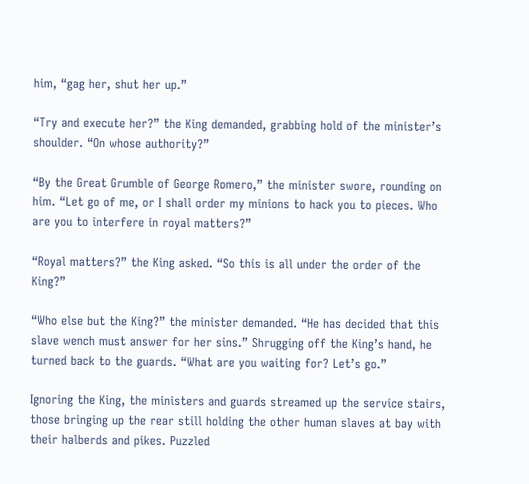him, “gag her, shut her up.”

“Try and execute her?” the King demanded, grabbing hold of the minister’s shoulder. “On whose authority?”

“By the Great Grumble of George Romero,” the minister swore, rounding on him. “Let go of me, or I shall order my minions to hack you to pieces. Who are you to interfere in royal matters?”

“Royal matters?” the King asked. “So this is all under the order of the King?”

“Who else but the King?” the minister demanded. “He has decided that this slave wench must answer for her sins.” Shrugging off the King’s hand, he turned back to the guards. “What are you waiting for? Let’s go.”

Ignoring the King, the ministers and guards streamed up the service stairs, those bringing up the rear still holding the other human slaves at bay with their halberds and pikes. Puzzled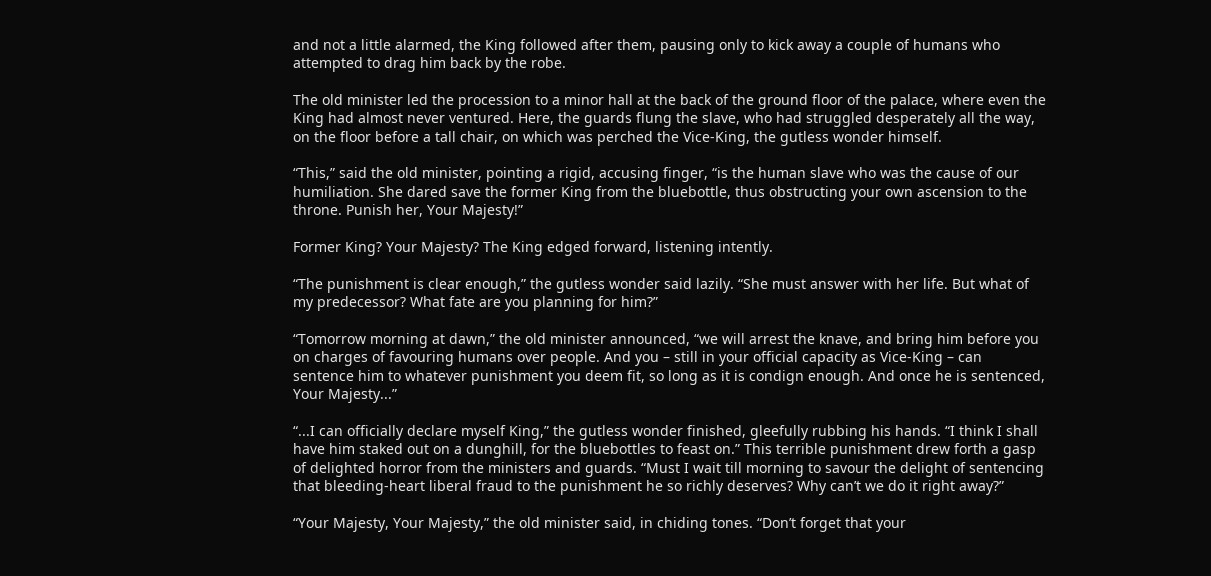and not a little alarmed, the King followed after them, pausing only to kick away a couple of humans who attempted to drag him back by the robe.

The old minister led the procession to a minor hall at the back of the ground floor of the palace, where even the King had almost never ventured. Here, the guards flung the slave, who had struggled desperately all the way, on the floor before a tall chair, on which was perched the Vice-King, the gutless wonder himself.

“This,” said the old minister, pointing a rigid, accusing finger, “is the human slave who was the cause of our humiliation. She dared save the former King from the bluebottle, thus obstructing your own ascension to the throne. Punish her, Your Majesty!”

Former King? Your Majesty? The King edged forward, listening intently.

“The punishment is clear enough,” the gutless wonder said lazily. “She must answer with her life. But what of my predecessor? What fate are you planning for him?”

“Tomorrow morning at dawn,” the old minister announced, “we will arrest the knave, and bring him before you on charges of favouring humans over people. And you – still in your official capacity as Vice-King – can sentence him to whatever punishment you deem fit, so long as it is condign enough. And once he is sentenced, Your Majesty...”

“...I can officially declare myself King,” the gutless wonder finished, gleefully rubbing his hands. “I think I shall have him staked out on a dunghill, for the bluebottles to feast on.” This terrible punishment drew forth a gasp of delighted horror from the ministers and guards. “Must I wait till morning to savour the delight of sentencing that bleeding-heart liberal fraud to the punishment he so richly deserves? Why can’t we do it right away?”

“Your Majesty, Your Majesty,” the old minister said, in chiding tones. “Don’t forget that your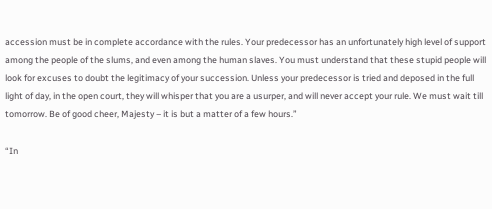accession must be in complete accordance with the rules. Your predecessor has an unfortunately high level of support among the people of the slums, and even among the human slaves. You must understand that these stupid people will look for excuses to doubt the legitimacy of your succession. Unless your predecessor is tried and deposed in the full light of day, in the open court, they will whisper that you are a usurper, and will never accept your rule. We must wait till tomorrow. Be of good cheer, Majesty – it is but a matter of a few hours.”

“In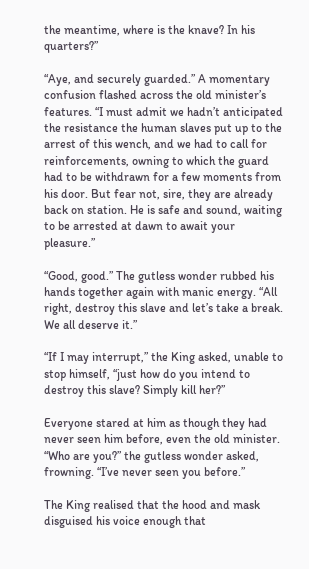the meantime, where is the knave? In his quarters?”

“Aye, and securely guarded.” A momentary confusion flashed across the old minister’s features. “I must admit we hadn’t anticipated the resistance the human slaves put up to the arrest of this wench, and we had to call for reinforcements, owning to which the guard had to be withdrawn for a few moments from his door. But fear not, sire, they are already back on station. He is safe and sound, waiting to be arrested at dawn to await your pleasure.”

“Good, good.” The gutless wonder rubbed his hands together again with manic energy. “All right, destroy this slave and let’s take a break. We all deserve it.”

“If I may interrupt,” the King asked, unable to stop himself, “just how do you intend to destroy this slave? Simply kill her?”

Everyone stared at him as though they had never seen him before, even the old minister. “Who are you?” the gutless wonder asked, frowning. “I’ve never seen you before.”

The King realised that the hood and mask disguised his voice enough that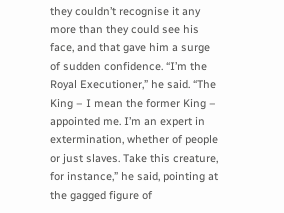they couldn’t recognise it any more than they could see his face, and that gave him a surge of sudden confidence. “I’m the Royal Executioner,” he said. “The King – I mean the former King – appointed me. I’m an expert in extermination, whether of people or just slaves. Take this creature, for instance,” he said, pointing at the gagged figure of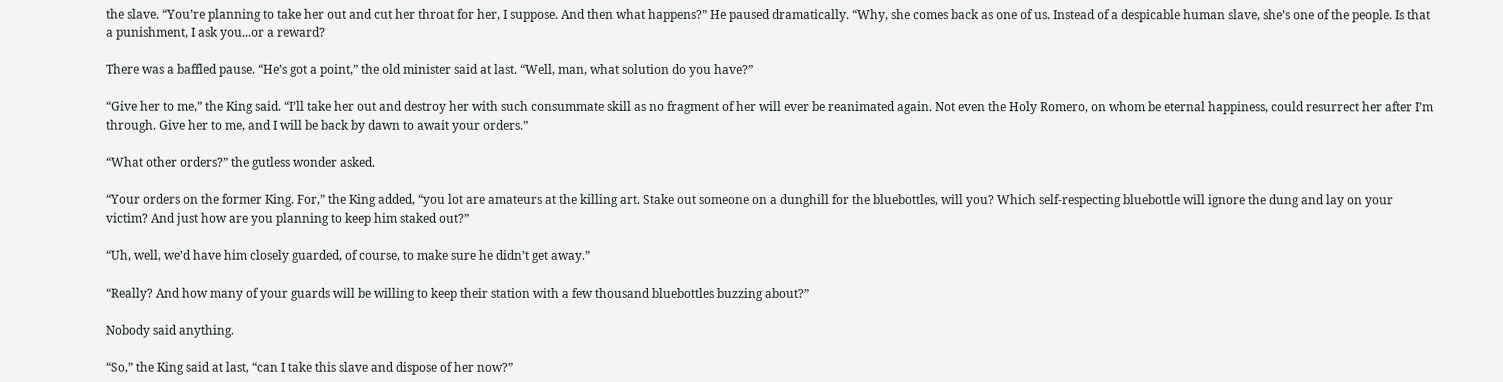the slave. “You’re planning to take her out and cut her throat for her, I suppose. And then what happens?” He paused dramatically. “Why, she comes back as one of us. Instead of a despicable human slave, she’s one of the people. Is that a punishment, I ask you...or a reward?

There was a baffled pause. “He’s got a point,” the old minister said at last. “Well, man, what solution do you have?”

“Give her to me,” the King said. “I’ll take her out and destroy her with such consummate skill as no fragment of her will ever be reanimated again. Not even the Holy Romero, on whom be eternal happiness, could resurrect her after I’m through. Give her to me, and I will be back by dawn to await your orders.”

“What other orders?” the gutless wonder asked.

“Your orders on the former King. For,” the King added, “you lot are amateurs at the killing art. Stake out someone on a dunghill for the bluebottles, will you? Which self-respecting bluebottle will ignore the dung and lay on your victim? And just how are you planning to keep him staked out?”

“Uh, well, we’d have him closely guarded, of course, to make sure he didn’t get away.”

“Really? And how many of your guards will be willing to keep their station with a few thousand bluebottles buzzing about?”

Nobody said anything.

“So,” the King said at last, “can I take this slave and dispose of her now?”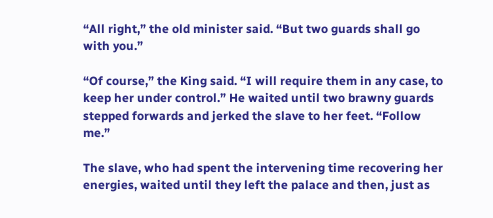“All right,” the old minister said. “But two guards shall go with you.”

“Of course,” the King said. “I will require them in any case, to keep her under control.” He waited until two brawny guards stepped forwards and jerked the slave to her feet. “Follow me.”

The slave, who had spent the intervening time recovering her energies, waited until they left the palace and then, just as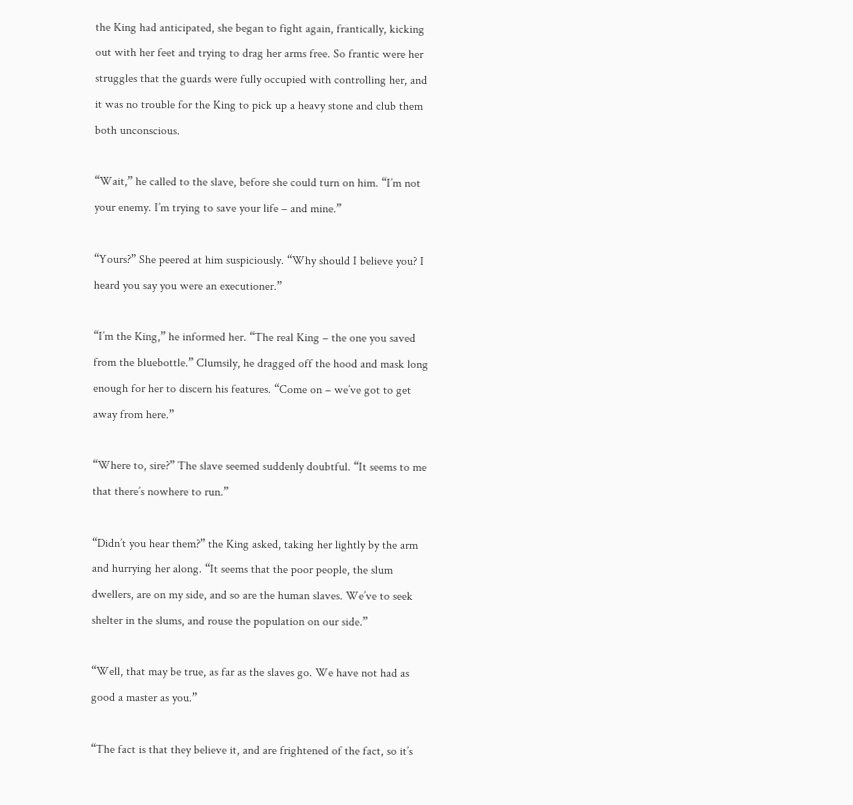the King had anticipated, she began to fight again, frantically, kicking out with her feet and trying to drag her arms free. So frantic were her struggles that the guards were fully occupied with controlling her, and it was no trouble for the King to pick up a heavy stone and club them both unconscious.

“Wait,” he called to the slave, before she could turn on him. “I’m not your enemy. I’m trying to save your life – and mine.”

“Yours?” She peered at him suspiciously. “Why should I believe you? I heard you say you were an executioner.”

“I’m the King,” he informed her. “The real King – the one you saved from the bluebottle.” Clumsily, he dragged off the hood and mask long enough for her to discern his features. “Come on – we’ve got to get away from here.”

“Where to, sire?” The slave seemed suddenly doubtful. “It seems to me that there’s nowhere to run.”

“Didn’t you hear them?” the King asked, taking her lightly by the arm and hurrying her along. “It seems that the poor people, the slum dwellers, are on my side, and so are the human slaves. We’ve to seek shelter in the slums, and rouse the population on our side.”

“Well, that may be true, as far as the slaves go. We have not had as good a master as you.”

“The fact is that they believe it, and are frightened of the fact, so it’s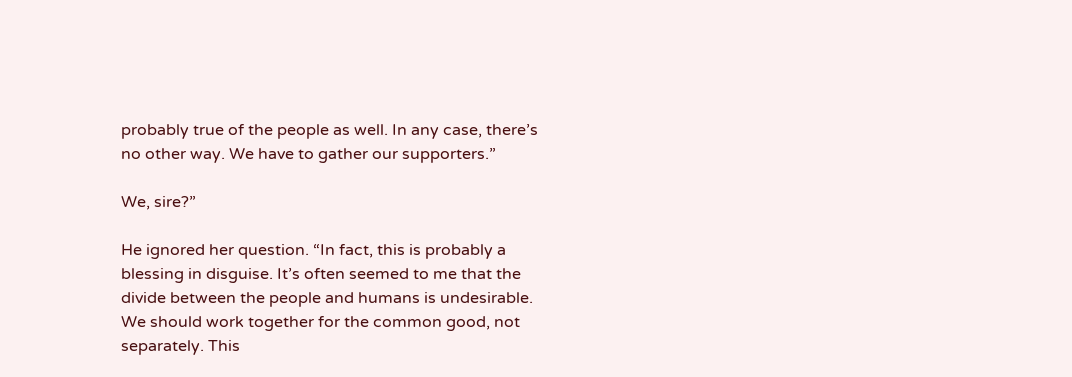probably true of the people as well. In any case, there’s no other way. We have to gather our supporters.”

We, sire?”

He ignored her question. “In fact, this is probably a blessing in disguise. It’s often seemed to me that the divide between the people and humans is undesirable. We should work together for the common good, not separately. This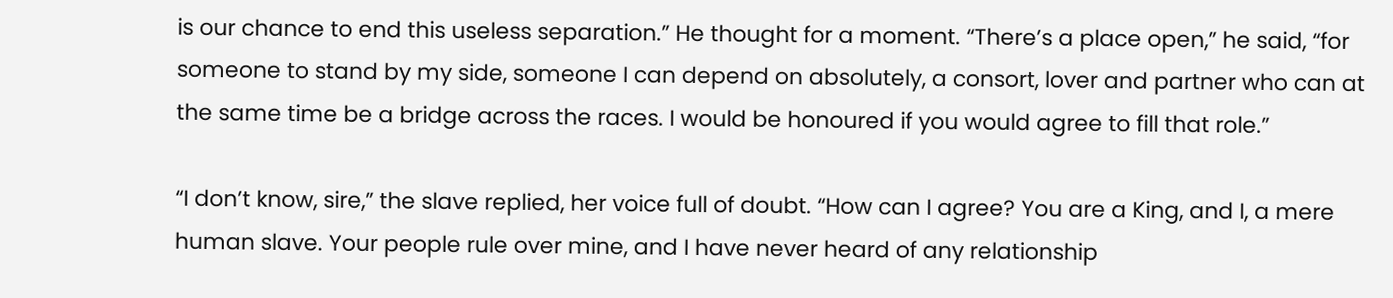is our chance to end this useless separation.” He thought for a moment. “There’s a place open,” he said, “for someone to stand by my side, someone I can depend on absolutely, a consort, lover and partner who can at the same time be a bridge across the races. I would be honoured if you would agree to fill that role.”

“I don’t know, sire,” the slave replied, her voice full of doubt. “How can I agree? You are a King, and I, a mere human slave. Your people rule over mine, and I have never heard of any relationship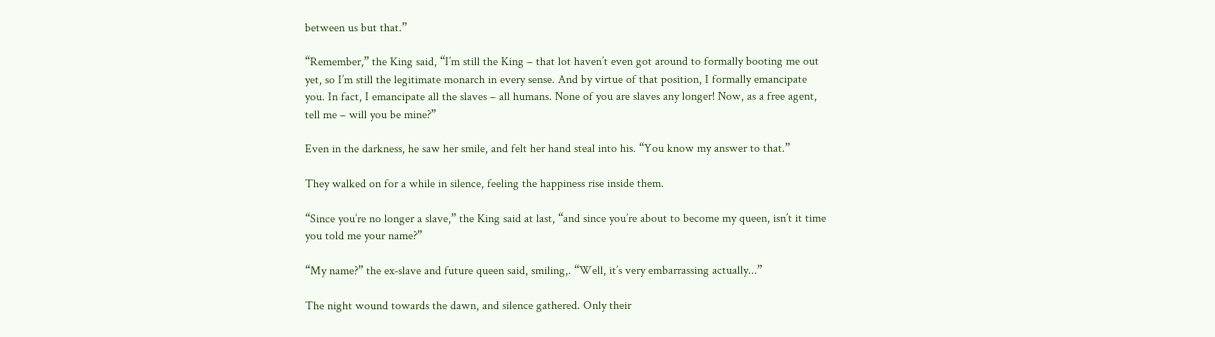between us but that.”

“Remember,” the King said, “I’m still the King – that lot haven’t even got around to formally booting me out yet, so I’m still the legitimate monarch in every sense. And by virtue of that position, I formally emancipate you. In fact, I emancipate all the slaves – all humans. None of you are slaves any longer! Now, as a free agent, tell me – will you be mine?”

Even in the darkness, he saw her smile, and felt her hand steal into his. “You know my answer to that.”

They walked on for a while in silence, feeling the happiness rise inside them.

“Since you’re no longer a slave,” the King said at last, “and since you’re about to become my queen, isn’t it time you told me your name?”

“My name?” the ex-slave and future queen said, smiling,. “Well, it’s very embarrassing actually...”

The night wound towards the dawn, and silence gathered. Only their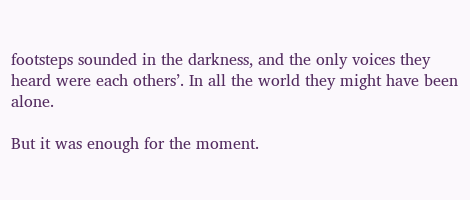footsteps sounded in the darkness, and the only voices they heard were each others’. In all the world they might have been alone.

But it was enough for the moment.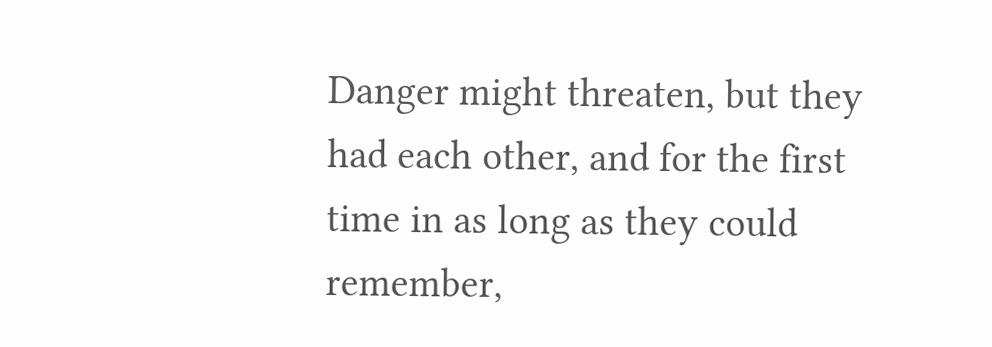Danger might threaten, but they had each other, and for the first time in as long as they could remember,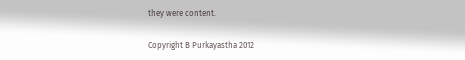they were content.

Copyright B Purkayastha 2012